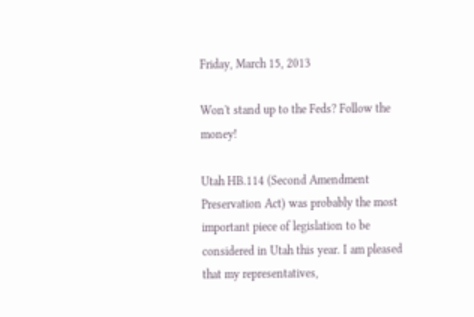Friday, March 15, 2013

Won't stand up to the Feds? Follow the money!

Utah HB.114 (Second Amendment Preservation Act) was probably the most important piece of legislation to be considered in Utah this year. I am pleased that my representatives,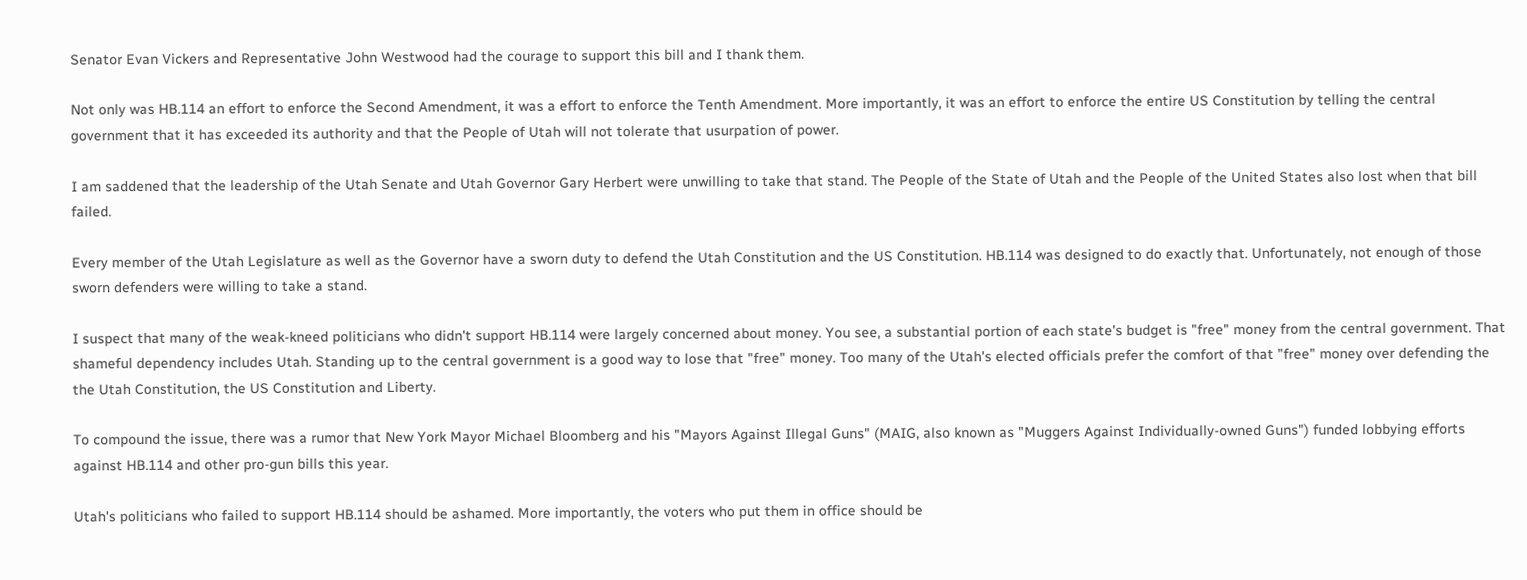Senator Evan Vickers and Representative John Westwood had the courage to support this bill and I thank them.

Not only was HB.114 an effort to enforce the Second Amendment, it was a effort to enforce the Tenth Amendment. More importantly, it was an effort to enforce the entire US Constitution by telling the central government that it has exceeded its authority and that the People of Utah will not tolerate that usurpation of power.

I am saddened that the leadership of the Utah Senate and Utah Governor Gary Herbert were unwilling to take that stand. The People of the State of Utah and the People of the United States also lost when that bill failed.

Every member of the Utah Legislature as well as the Governor have a sworn duty to defend the Utah Constitution and the US Constitution. HB.114 was designed to do exactly that. Unfortunately, not enough of those sworn defenders were willing to take a stand.

I suspect that many of the weak-kneed politicians who didn't support HB.114 were largely concerned about money. You see, a substantial portion of each state's budget is "free" money from the central government. That shameful dependency includes Utah. Standing up to the central government is a good way to lose that "free" money. Too many of the Utah's elected officials prefer the comfort of that "free" money over defending the the Utah Constitution, the US Constitution and Liberty.

To compound the issue, there was a rumor that New York Mayor Michael Bloomberg and his "Mayors Against Illegal Guns" (MAIG, also known as "Muggers Against Individually-owned Guns") funded lobbying efforts against HB.114 and other pro-gun bills this year.

Utah's politicians who failed to support HB.114 should be ashamed. More importantly, the voters who put them in office should be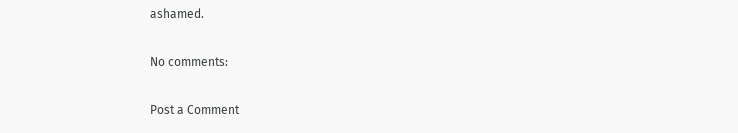ashamed.

No comments:

Post a Comment